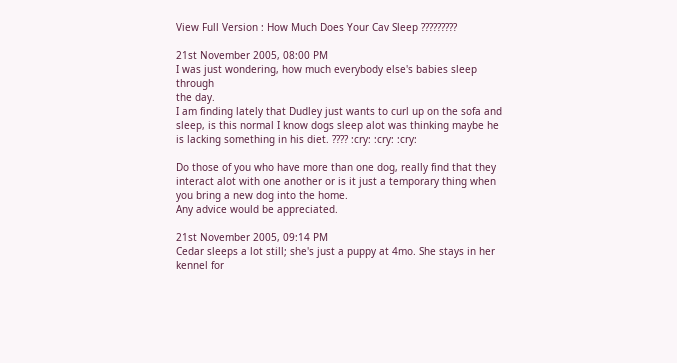View Full Version : How Much Does Your Cav Sleep ?????????

21st November 2005, 08:00 PM
I was just wondering, how much everybody else's babies sleep through
the day.
I am finding lately that Dudley just wants to curl up on the sofa and
sleep, is this normal I know dogs sleep alot was thinking maybe he
is lacking something in his diet. ???? :cry: :cry: :cry:

Do those of you who have more than one dog, really find that they
interact alot with one another or is it just a temporary thing when
you bring a new dog into the home.
Any advice would be appreciated.

21st November 2005, 09:14 PM
Cedar sleeps a lot still; she's just a puppy at 4mo. She stays in her kennel for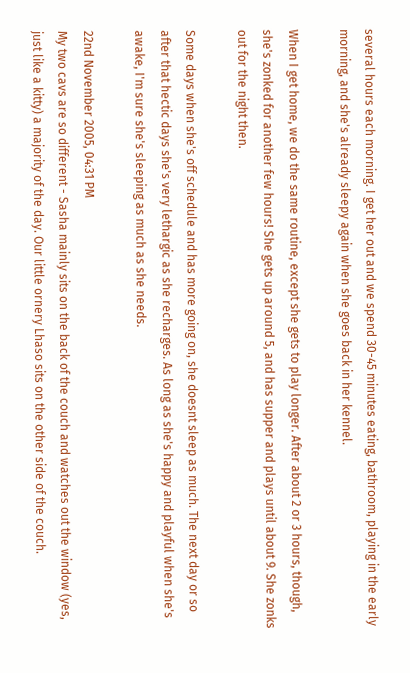several hours each morning. I get her out and we spend 30-45 minutes eating, bathroom, playing in the early morning, and she's already sleepy again when she goes back in her kennel.

When I get home, we do the same routine, except she gets to play longer. After about 2 or 3 hours, though, she's zonked for another few hours! She gets up around 5, and has supper and plays until about 9. She zonks out for the night then.

Some days when she's off schedule and has more going on, she doesnt sleep as much. The next day or so after that hectic days she's very lethargic as she recharges. As long as she's happy and playful when she's awake, I'm sure she's sleeping as much as she needs.

22nd November 2005, 04:31 PM
My two cavs are so different - Sasha mainly sits on the back of the couch and watches out the window (yes, just like a kitty) a majority of the day. Our little ornery Lhaso sits on the other side of the couch.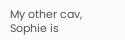My other cav, Sophie is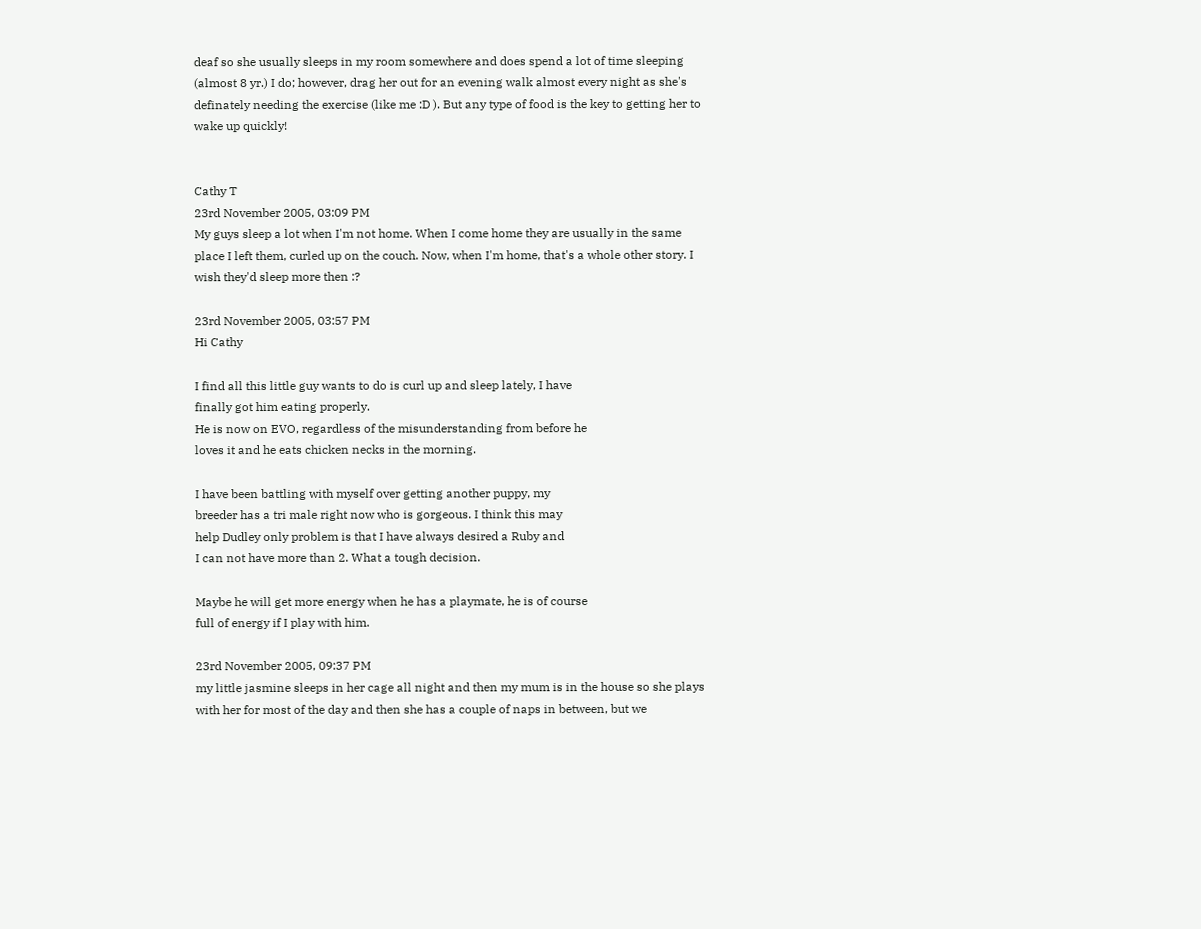deaf so she usually sleeps in my room somewhere and does spend a lot of time sleeping (almost 8 yr.) I do; however, drag her out for an evening walk almost every night as she's definately needing the exercise (like me :D ). But any type of food is the key to getting her to wake up quickly!


Cathy T
23rd November 2005, 03:09 PM
My guys sleep a lot when I'm not home. When I come home they are usually in the same place I left them, curled up on the couch. Now, when I'm home, that's a whole other story. I wish they'd sleep more then :?

23rd November 2005, 03:57 PM
Hi Cathy

I find all this little guy wants to do is curl up and sleep lately, I have
finally got him eating properly.
He is now on EVO, regardless of the misunderstanding from before he
loves it and he eats chicken necks in the morning.

I have been battling with myself over getting another puppy, my
breeder has a tri male right now who is gorgeous. I think this may
help Dudley only problem is that I have always desired a Ruby and
I can not have more than 2. What a tough decision.

Maybe he will get more energy when he has a playmate, he is of course
full of energy if I play with him.

23rd November 2005, 09:37 PM
my little jasmine sleeps in her cage all night and then my mum is in the house so she plays with her for most of the day and then she has a couple of naps in between, but we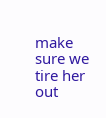make sure we tire her out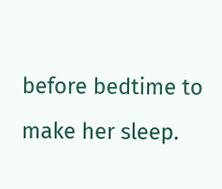before bedtime to make her sleep.